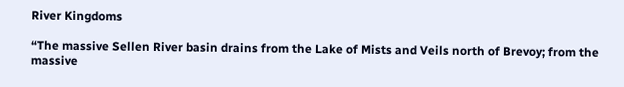River Kingdoms

“The massive Sellen River basin drains from the Lake of Mists and Veils north of Brevoy; from the massive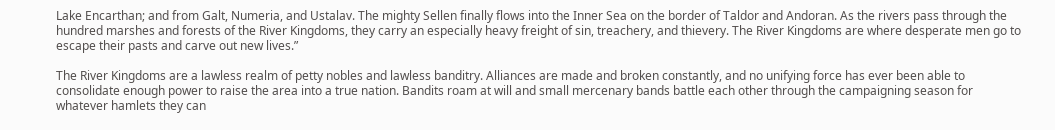Lake Encarthan; and from Galt, Numeria, and Ustalav. The mighty Sellen finally flows into the Inner Sea on the border of Taldor and Andoran. As the rivers pass through the hundred marshes and forests of the River Kingdoms, they carry an especially heavy freight of sin, treachery, and thievery. The River Kingdoms are where desperate men go to escape their pasts and carve out new lives.”

The River Kingdoms are a lawless realm of petty nobles and lawless banditry. Alliances are made and broken constantly, and no unifying force has ever been able to consolidate enough power to raise the area into a true nation. Bandits roam at will and small mercenary bands battle each other through the campaigning season for whatever hamlets they can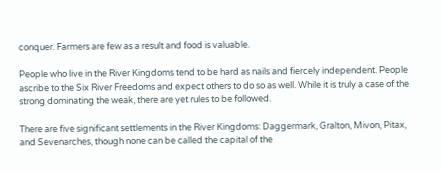conquer. Farmers are few as a result and food is valuable.

People who live in the River Kingdoms tend to be hard as nails and fiercely independent. People ascribe to the Six River Freedoms and expect others to do so as well. While it is truly a case of the strong dominating the weak, there are yet rules to be followed.

There are five significant settlements in the River Kingdoms: Daggermark, Gralton, Mivon, Pitax, and Sevenarches, though none can be called the capital of the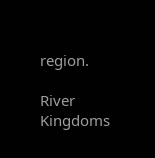region.

River Kingdoms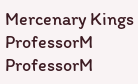Mercenary Kings ProfessorM ProfessorM